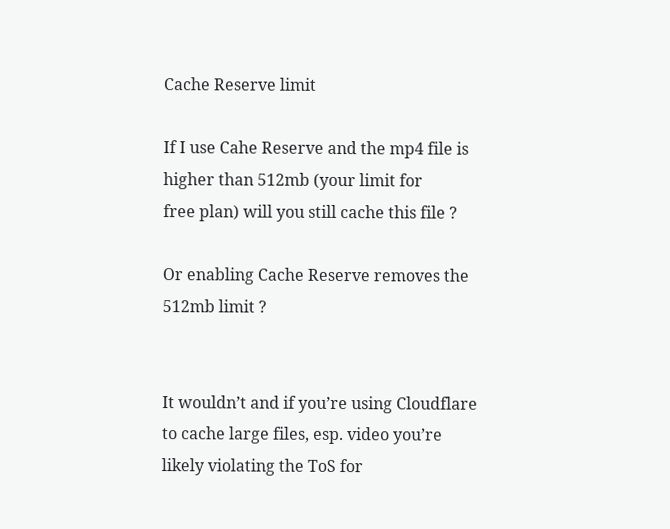Cache Reserve limit

If I use Cahe Reserve and the mp4 file is higher than 512mb (your limit for
free plan) will you still cache this file ?

Or enabling Cache Reserve removes the 512mb limit ?


It wouldn’t and if you’re using Cloudflare to cache large files, esp. video you’re likely violating the ToS for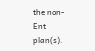the non-Ent plan(s).